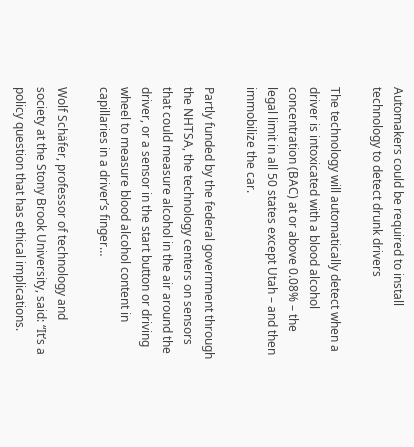Automakers could be required to install technology to detect drunk drivers

The technology will automatically detect when a driver is intoxicated with a blood alcohol concentration (BAC) at or above 0.08% – the legal limit in all 50 states except Utah – and then immobilize the car.

Partly funded by the federal government through the NHTSA, the technology centers on sensors that could measure alcohol in the air around the driver, or a sensor in the start button or driving wheel to measure blood alcohol content in capillaries in a driver’s finger…

Wolf Schäfer, professor of technology and society at the Stony Brook University, said: “It’s a policy question that has ethical implications.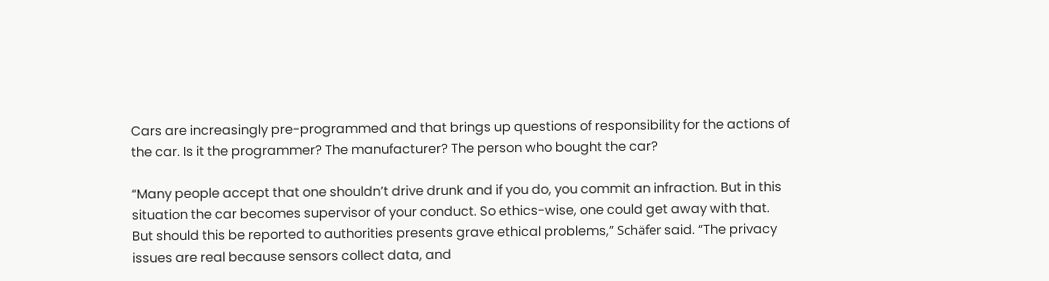Cars are increasingly pre-programmed and that brings up questions of responsibility for the actions of the car. Is it the programmer? The manufacturer? The person who bought the car?

“Many people accept that one shouldn’t drive drunk and if you do, you commit an infraction. But in this situation the car becomes supervisor of your conduct. So ethics-wise, one could get away with that. But should this be reported to authorities presents grave ethical problems,” Schäfer said. “The privacy issues are real because sensors collect data, and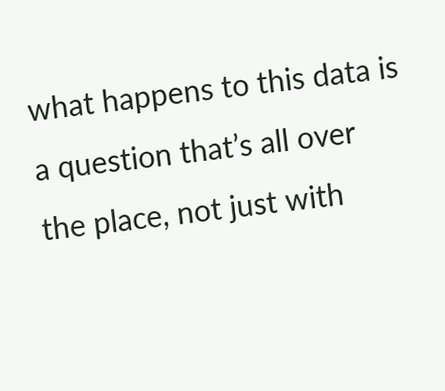what happens to this data is a question that’s all over the place, not just with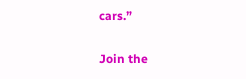cars.”

Join the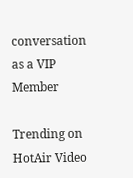conversation as a VIP Member

Trending on HotAir Video